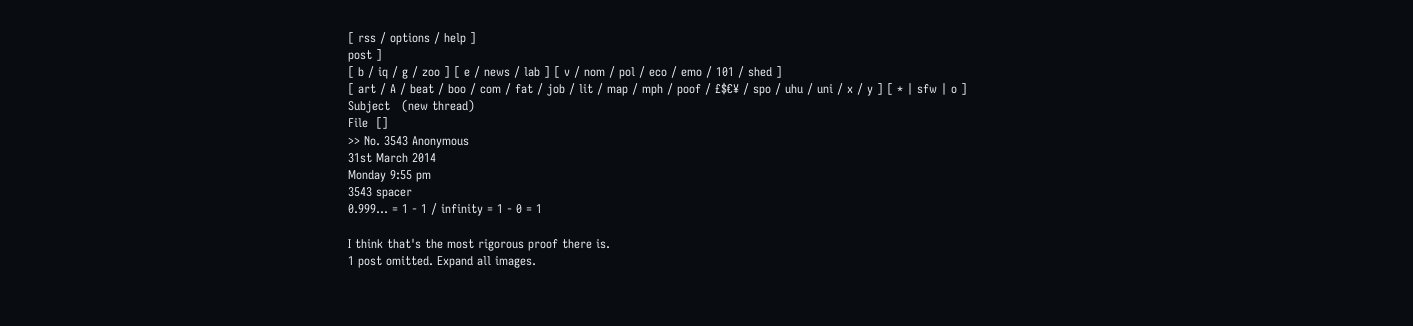[ rss / options / help ]
post ]
[ b / iq / g / zoo ] [ e / news / lab ] [ v / nom / pol / eco / emo / 101 / shed ]
[ art / A / beat / boo / com / fat / job / lit / map / mph / poof / £$€¥ / spo / uhu / uni / x / y ] [ * | sfw | o ]
Subject   (new thread)
File  []
>> No. 3543 Anonymous
31st March 2014
Monday 9:55 pm
3543 spacer
0.999... = 1 - 1 / infinity = 1 - 0 = 1

I think that's the most rigorous proof there is.
1 post omitted. Expand all images.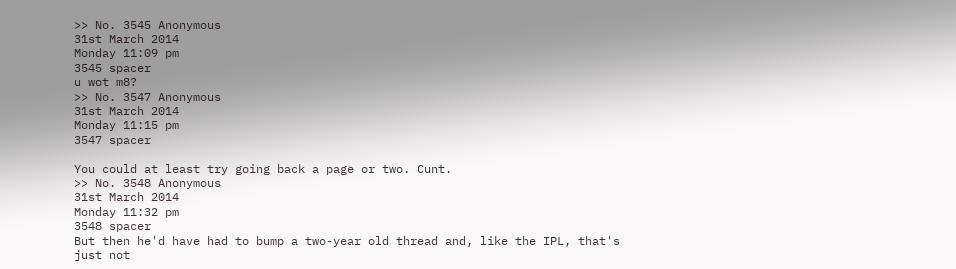>> No. 3545 Anonymous
31st March 2014
Monday 11:09 pm
3545 spacer
u wot m8?
>> No. 3547 Anonymous
31st March 2014
Monday 11:15 pm
3547 spacer

You could at least try going back a page or two. Cunt.
>> No. 3548 Anonymous
31st March 2014
Monday 11:32 pm
3548 spacer
But then he'd have had to bump a two-year old thread and, like the IPL, that's just not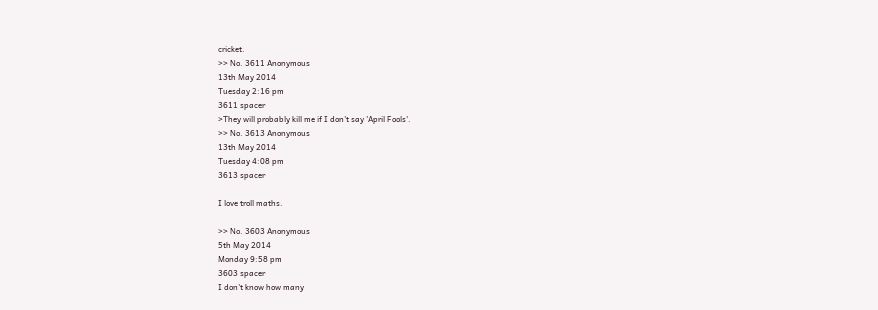cricket.
>> No. 3611 Anonymous
13th May 2014
Tuesday 2:16 pm
3611 spacer
>They will probably kill me if I don't say 'April Fools'.
>> No. 3613 Anonymous
13th May 2014
Tuesday 4:08 pm
3613 spacer

I love troll maths.

>> No. 3603 Anonymous
5th May 2014
Monday 9:58 pm
3603 spacer
I don't know how many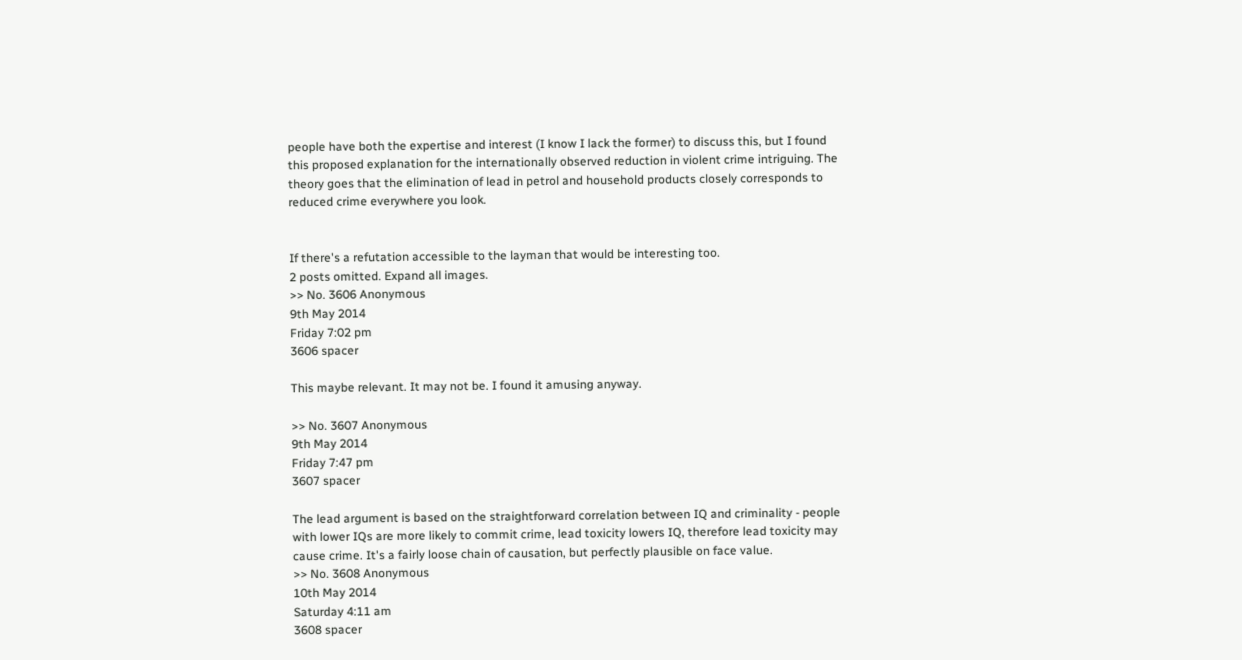people have both the expertise and interest (I know I lack the former) to discuss this, but I found this proposed explanation for the internationally observed reduction in violent crime intriguing. The theory goes that the elimination of lead in petrol and household products closely corresponds to reduced crime everywhere you look.


If there's a refutation accessible to the layman that would be interesting too.
2 posts omitted. Expand all images.
>> No. 3606 Anonymous
9th May 2014
Friday 7:02 pm
3606 spacer

This maybe relevant. It may not be. I found it amusing anyway.

>> No. 3607 Anonymous
9th May 2014
Friday 7:47 pm
3607 spacer

The lead argument is based on the straightforward correlation between IQ and criminality - people with lower IQs are more likely to commit crime, lead toxicity lowers IQ, therefore lead toxicity may cause crime. It's a fairly loose chain of causation, but perfectly plausible on face value.
>> No. 3608 Anonymous
10th May 2014
Saturday 4:11 am
3608 spacer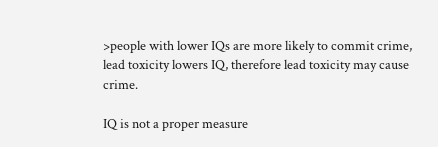>people with lower IQs are more likely to commit crime, lead toxicity lowers IQ, therefore lead toxicity may cause crime.

IQ is not a proper measure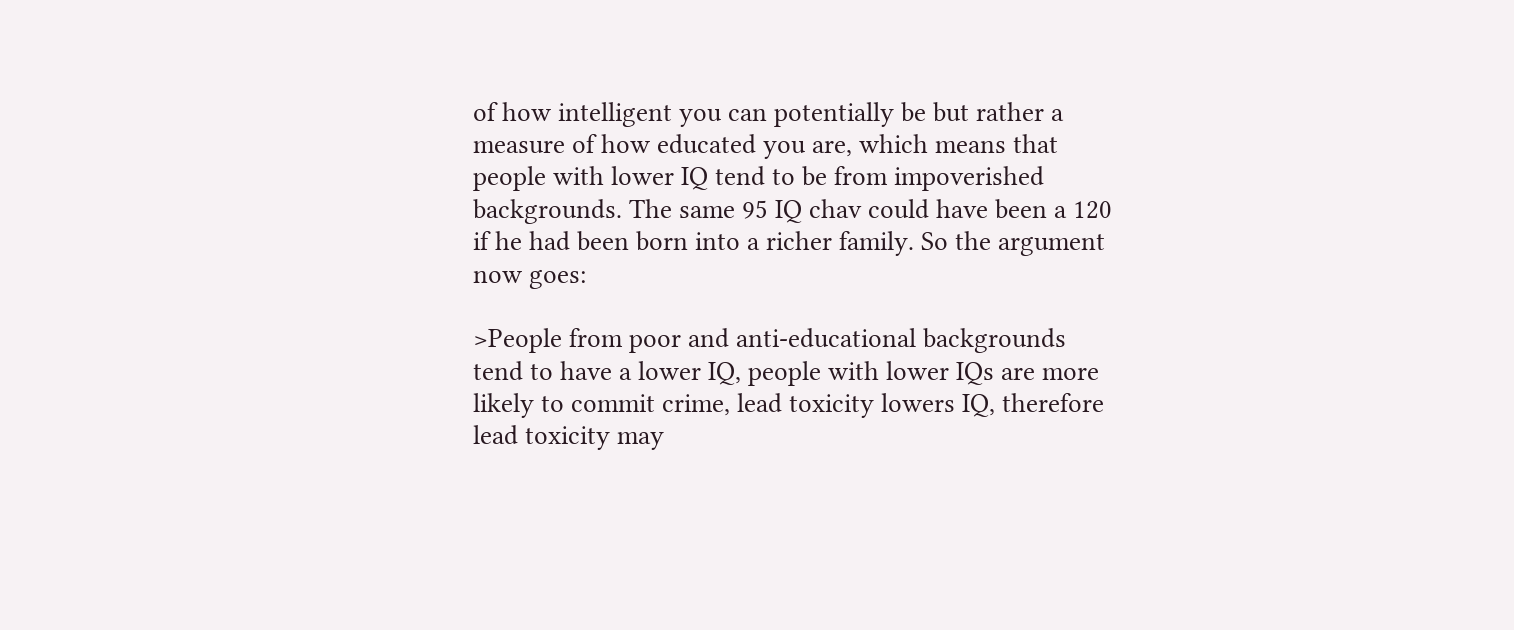of how intelligent you can potentially be but rather a measure of how educated you are, which means that people with lower IQ tend to be from impoverished backgrounds. The same 95 IQ chav could have been a 120 if he had been born into a richer family. So the argument now goes:

>People from poor and anti-educational backgrounds tend to have a lower IQ, people with lower IQs are more likely to commit crime, lead toxicity lowers IQ, therefore lead toxicity may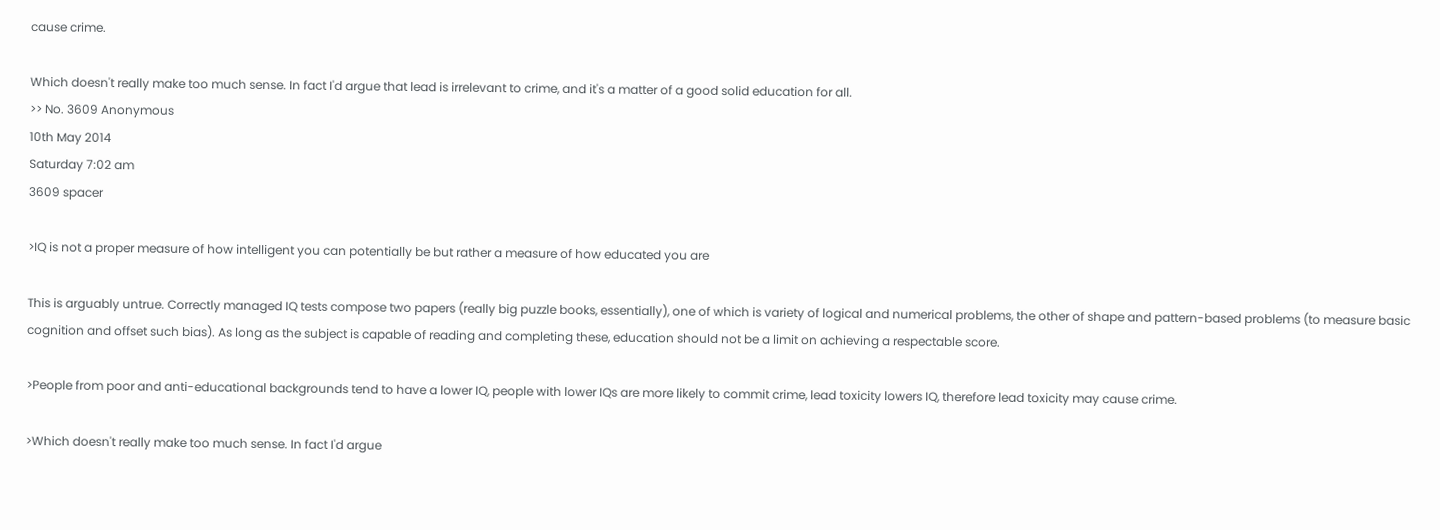cause crime.

Which doesn't really make too much sense. In fact I'd argue that lead is irrelevant to crime, and it's a matter of a good solid education for all.
>> No. 3609 Anonymous
10th May 2014
Saturday 7:02 am
3609 spacer

>IQ is not a proper measure of how intelligent you can potentially be but rather a measure of how educated you are

This is arguably untrue. Correctly managed IQ tests compose two papers (really big puzzle books, essentially), one of which is variety of logical and numerical problems, the other of shape and pattern-based problems (to measure basic cognition and offset such bias). As long as the subject is capable of reading and completing these, education should not be a limit on achieving a respectable score.

>People from poor and anti-educational backgrounds tend to have a lower IQ, people with lower IQs are more likely to commit crime, lead toxicity lowers IQ, therefore lead toxicity may cause crime.

>Which doesn't really make too much sense. In fact I'd argue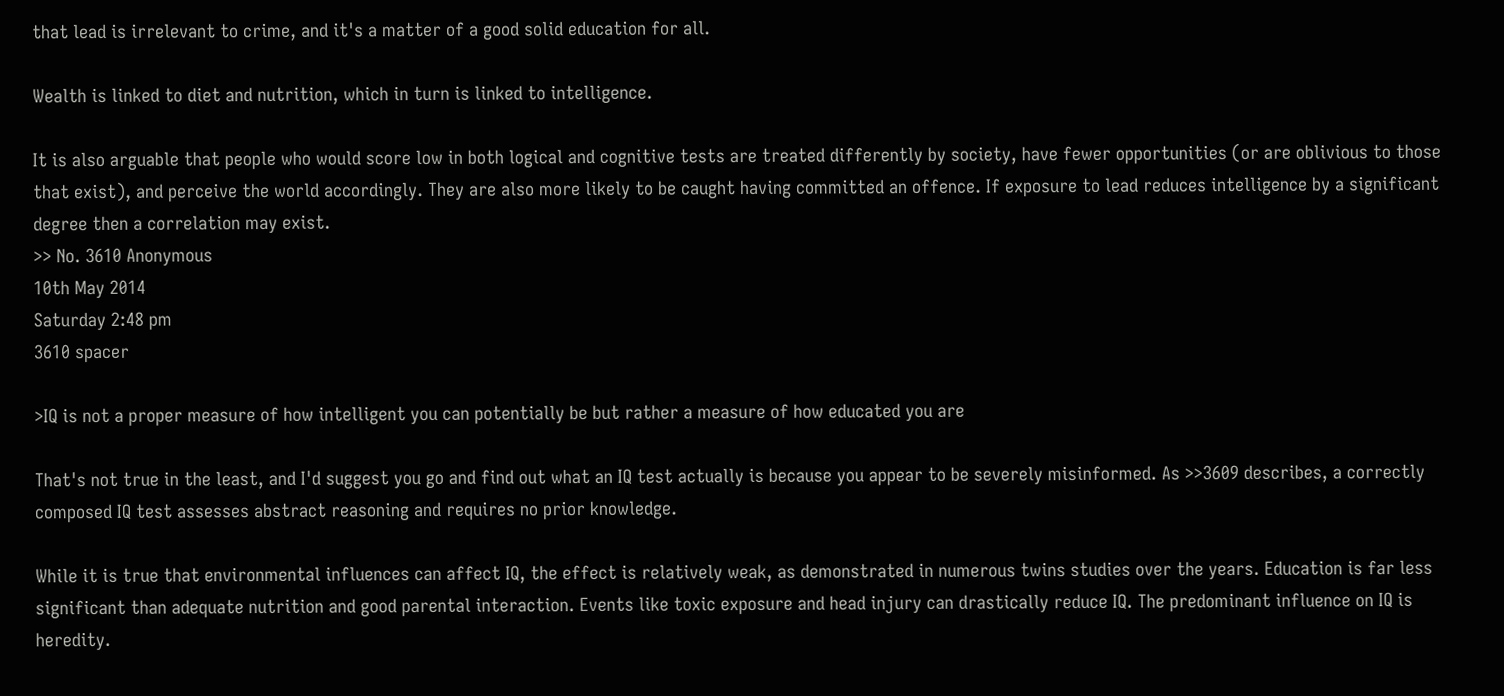that lead is irrelevant to crime, and it's a matter of a good solid education for all.

Wealth is linked to diet and nutrition, which in turn is linked to intelligence.

It is also arguable that people who would score low in both logical and cognitive tests are treated differently by society, have fewer opportunities (or are oblivious to those that exist), and perceive the world accordingly. They are also more likely to be caught having committed an offence. If exposure to lead reduces intelligence by a significant degree then a correlation may exist.
>> No. 3610 Anonymous
10th May 2014
Saturday 2:48 pm
3610 spacer

>IQ is not a proper measure of how intelligent you can potentially be but rather a measure of how educated you are

That's not true in the least, and I'd suggest you go and find out what an IQ test actually is because you appear to be severely misinformed. As >>3609 describes, a correctly composed IQ test assesses abstract reasoning and requires no prior knowledge.

While it is true that environmental influences can affect IQ, the effect is relatively weak, as demonstrated in numerous twins studies over the years. Education is far less significant than adequate nutrition and good parental interaction. Events like toxic exposure and head injury can drastically reduce IQ. The predominant influence on IQ is heredity.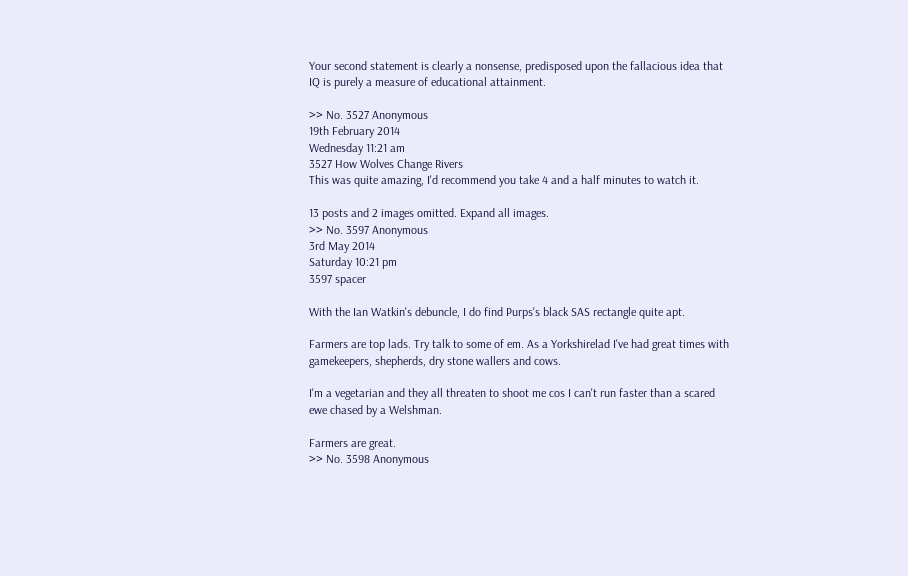Your second statement is clearly a nonsense, predisposed upon the fallacious idea that IQ is purely a measure of educational attainment.

>> No. 3527 Anonymous
19th February 2014
Wednesday 11:21 am
3527 How Wolves Change Rivers
This was quite amazing, I'd recommend you take 4 and a half minutes to watch it.

13 posts and 2 images omitted. Expand all images.
>> No. 3597 Anonymous
3rd May 2014
Saturday 10:21 pm
3597 spacer

With the Ian Watkin's debuncle, I do find Purps's black SAS rectangle quite apt.

Farmers are top lads. Try talk to some of em. As a Yorkshirelad I've had great times with gamekeepers, shepherds, dry stone wallers and cows.

I'm a vegetarian and they all threaten to shoot me cos I can't run faster than a scared ewe chased by a Welshman.

Farmers are great.
>> No. 3598 Anonymous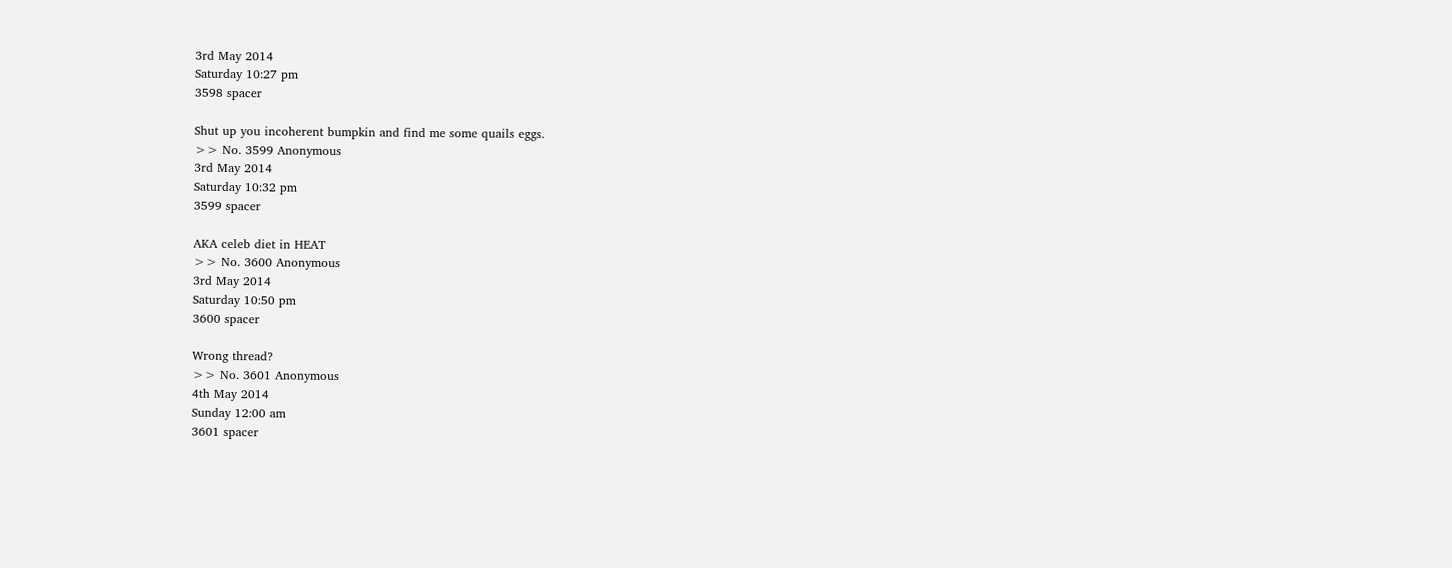3rd May 2014
Saturday 10:27 pm
3598 spacer

Shut up you incoherent bumpkin and find me some quails eggs.
>> No. 3599 Anonymous
3rd May 2014
Saturday 10:32 pm
3599 spacer

AKA celeb diet in HEAT
>> No. 3600 Anonymous
3rd May 2014
Saturday 10:50 pm
3600 spacer

Wrong thread?
>> No. 3601 Anonymous
4th May 2014
Sunday 12:00 am
3601 spacer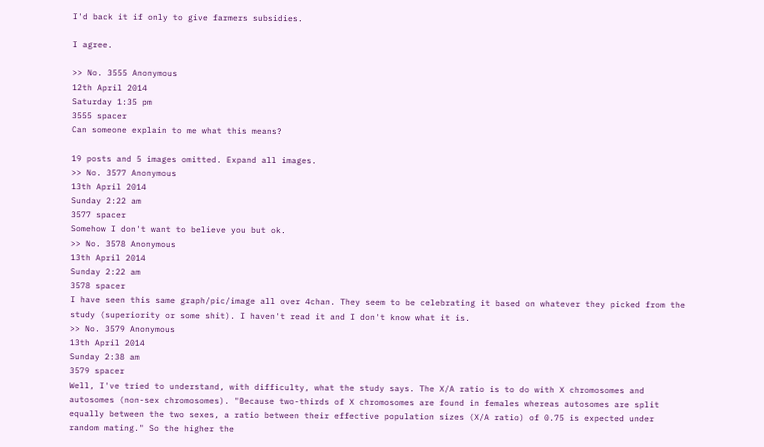I'd back it if only to give farmers subsidies.

I agree.

>> No. 3555 Anonymous
12th April 2014
Saturday 1:35 pm
3555 spacer
Can someone explain to me what this means?

19 posts and 5 images omitted. Expand all images.
>> No. 3577 Anonymous
13th April 2014
Sunday 2:22 am
3577 spacer
Somehow I don't want to believe you but ok.
>> No. 3578 Anonymous
13th April 2014
Sunday 2:22 am
3578 spacer
I have seen this same graph/pic/image all over 4chan. They seem to be celebrating it based on whatever they picked from the study (superiority or some shit). I haven't read it and I don't know what it is.
>> No. 3579 Anonymous
13th April 2014
Sunday 2:38 am
3579 spacer
Well, I've tried to understand, with difficulty, what the study says. The X/A ratio is to do with X chromosomes and autosomes (non-sex chromosomes). "Because two-thirds of X chromosomes are found in females whereas autosomes are split equally between the two sexes, a ratio between their effective population sizes (X/A ratio) of 0.75 is expected under random mating." So the higher the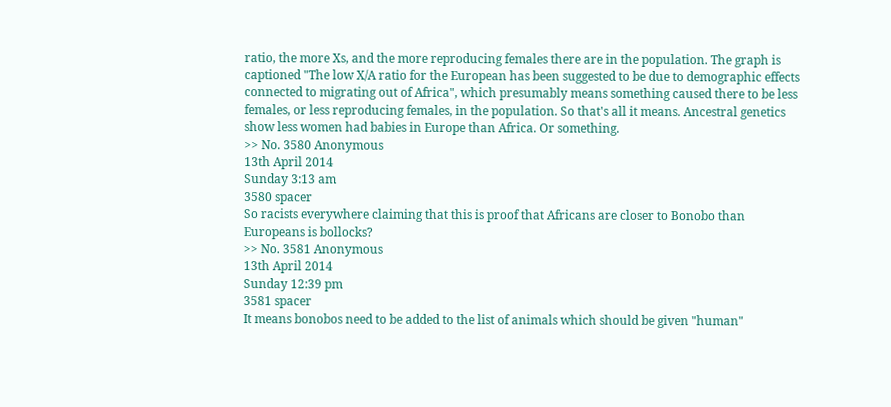ratio, the more Xs, and the more reproducing females there are in the population. The graph is captioned "The low X/A ratio for the European has been suggested to be due to demographic effects connected to migrating out of Africa", which presumably means something caused there to be less females, or less reproducing females, in the population. So that's all it means. Ancestral genetics show less women had babies in Europe than Africa. Or something.
>> No. 3580 Anonymous
13th April 2014
Sunday 3:13 am
3580 spacer
So racists everywhere claiming that this is proof that Africans are closer to Bonobo than Europeans is bollocks?
>> No. 3581 Anonymous
13th April 2014
Sunday 12:39 pm
3581 spacer
It means bonobos need to be added to the list of animals which should be given "human"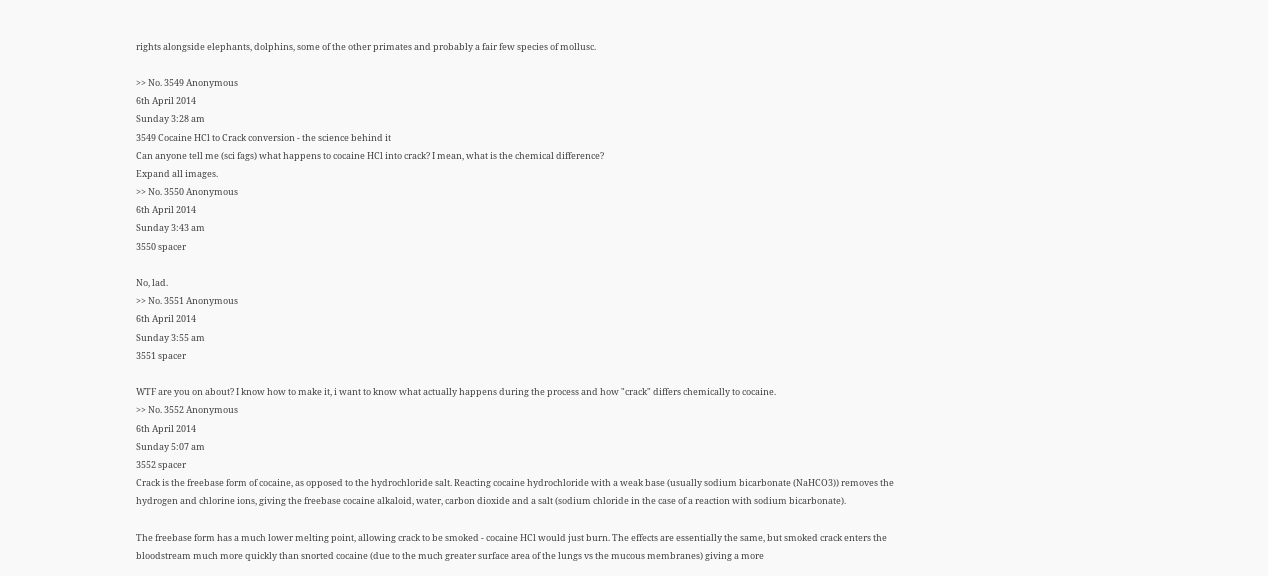rights alongside elephants, dolphins, some of the other primates and probably a fair few species of mollusc.

>> No. 3549 Anonymous
6th April 2014
Sunday 3:28 am
3549 Cocaine HCl to Crack conversion - the science behind it
Can anyone tell me (sci fags) what happens to cocaine HCl into crack? I mean, what is the chemical difference?
Expand all images.
>> No. 3550 Anonymous
6th April 2014
Sunday 3:43 am
3550 spacer

No, lad.
>> No. 3551 Anonymous
6th April 2014
Sunday 3:55 am
3551 spacer

WTF are you on about? I know how to make it, i want to know what actually happens during the process and how "crack" differs chemically to cocaine.
>> No. 3552 Anonymous
6th April 2014
Sunday 5:07 am
3552 spacer
Crack is the freebase form of cocaine, as opposed to the hydrochloride salt. Reacting cocaine hydrochloride with a weak base (usually sodium bicarbonate (NaHCO3)) removes the hydrogen and chlorine ions, giving the freebase cocaine alkaloid, water, carbon dioxide and a salt (sodium chloride in the case of a reaction with sodium bicarbonate).

The freebase form has a much lower melting point, allowing crack to be smoked - cocaine HCl would just burn. The effects are essentially the same, but smoked crack enters the bloodstream much more quickly than snorted cocaine (due to the much greater surface area of the lungs vs the mucous membranes) giving a more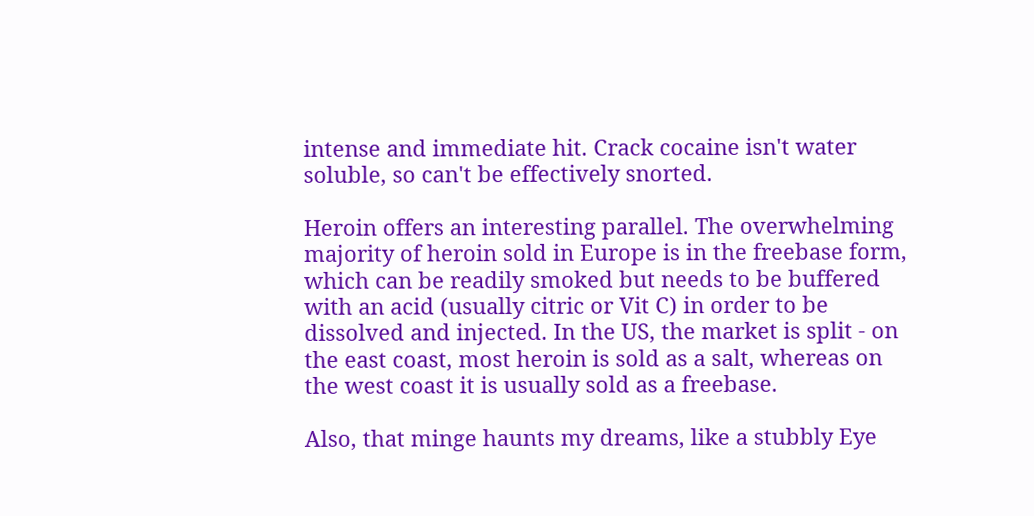intense and immediate hit. Crack cocaine isn't water soluble, so can't be effectively snorted.

Heroin offers an interesting parallel. The overwhelming majority of heroin sold in Europe is in the freebase form, which can be readily smoked but needs to be buffered with an acid (usually citric or Vit C) in order to be dissolved and injected. In the US, the market is split - on the east coast, most heroin is sold as a salt, whereas on the west coast it is usually sold as a freebase.

Also, that minge haunts my dreams, like a stubbly Eye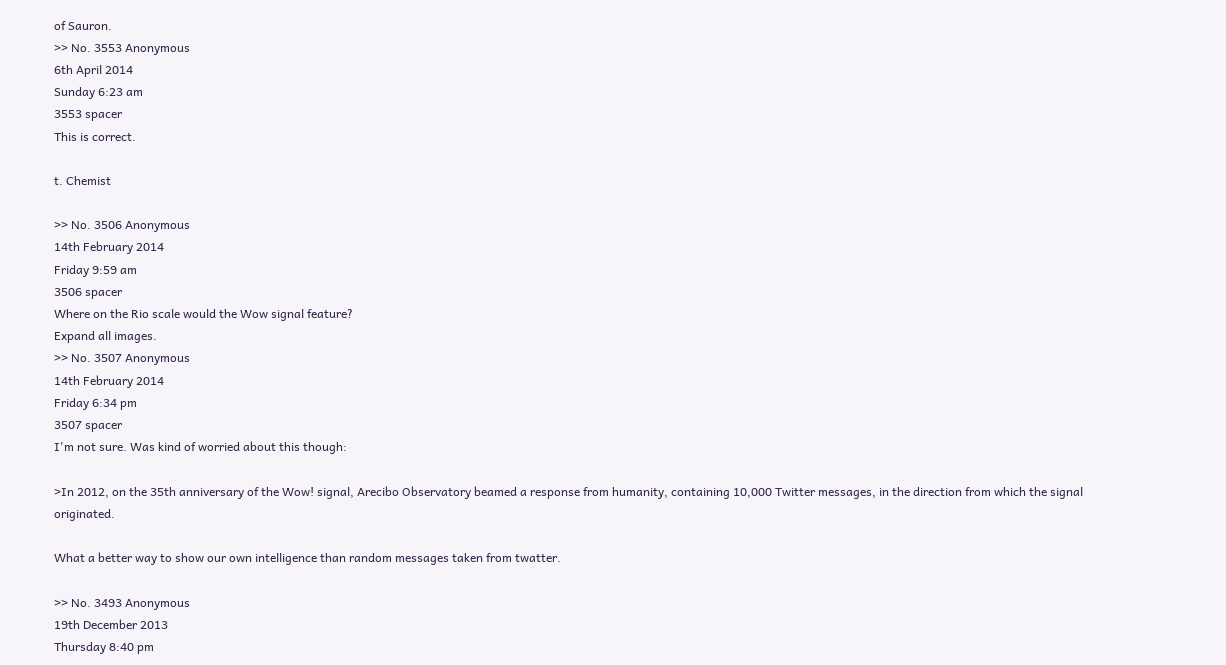of Sauron.
>> No. 3553 Anonymous
6th April 2014
Sunday 6:23 am
3553 spacer
This is correct.

t. Chemist

>> No. 3506 Anonymous
14th February 2014
Friday 9:59 am
3506 spacer
Where on the Rio scale would the Wow signal feature?
Expand all images.
>> No. 3507 Anonymous
14th February 2014
Friday 6:34 pm
3507 spacer
I'm not sure. Was kind of worried about this though:

>In 2012, on the 35th anniversary of the Wow! signal, Arecibo Observatory beamed a response from humanity, containing 10,000 Twitter messages, in the direction from which the signal originated.

What a better way to show our own intelligence than random messages taken from twatter.

>> No. 3493 Anonymous
19th December 2013
Thursday 8:40 pm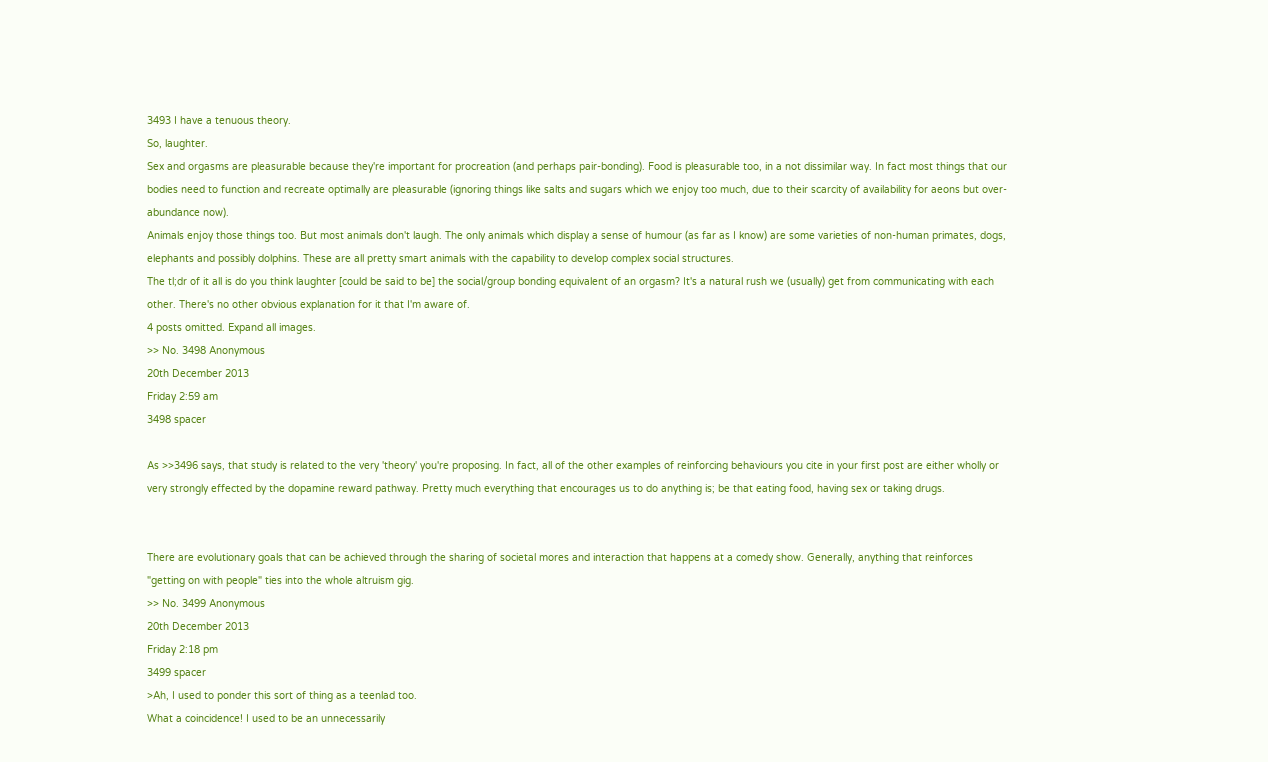3493 I have a tenuous theory.
So, laughter.
Sex and orgasms are pleasurable because they're important for procreation (and perhaps pair-bonding). Food is pleasurable too, in a not dissimilar way. In fact most things that our bodies need to function and recreate optimally are pleasurable (ignoring things like salts and sugars which we enjoy too much, due to their scarcity of availability for aeons but over-abundance now).
Animals enjoy those things too. But most animals don't laugh. The only animals which display a sense of humour (as far as I know) are some varieties of non-human primates, dogs, elephants and possibly dolphins. These are all pretty smart animals with the capability to develop complex social structures.
The tl;dr of it all is do you think laughter [could be said to be] the social/group bonding equivalent of an orgasm? It's a natural rush we (usually) get from communicating with each other. There's no other obvious explanation for it that I'm aware of.
4 posts omitted. Expand all images.
>> No. 3498 Anonymous
20th December 2013
Friday 2:59 am
3498 spacer

As >>3496 says, that study is related to the very 'theory' you're proposing. In fact, all of the other examples of reinforcing behaviours you cite in your first post are either wholly or very strongly effected by the dopamine reward pathway. Pretty much everything that encourages us to do anything is; be that eating food, having sex or taking drugs.


There are evolutionary goals that can be achieved through the sharing of societal mores and interaction that happens at a comedy show. Generally, anything that reinforces "getting on with people" ties into the whole altruism gig.
>> No. 3499 Anonymous
20th December 2013
Friday 2:18 pm
3499 spacer
>Ah, I used to ponder this sort of thing as a teenlad too.
What a coincidence! I used to be an unnecessarily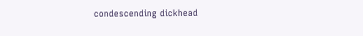condescending dickhead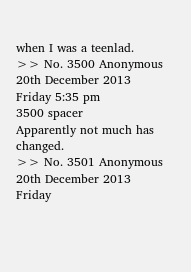when I was a teenlad.
>> No. 3500 Anonymous
20th December 2013
Friday 5:35 pm
3500 spacer
Apparently not much has changed.
>> No. 3501 Anonymous
20th December 2013
Friday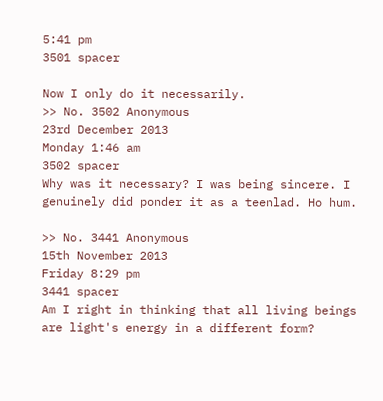5:41 pm
3501 spacer

Now I only do it necessarily.
>> No. 3502 Anonymous
23rd December 2013
Monday 1:46 am
3502 spacer
Why was it necessary? I was being sincere. I genuinely did ponder it as a teenlad. Ho hum.

>> No. 3441 Anonymous
15th November 2013
Friday 8:29 pm
3441 spacer
Am I right in thinking that all living beings are light's energy in a different form?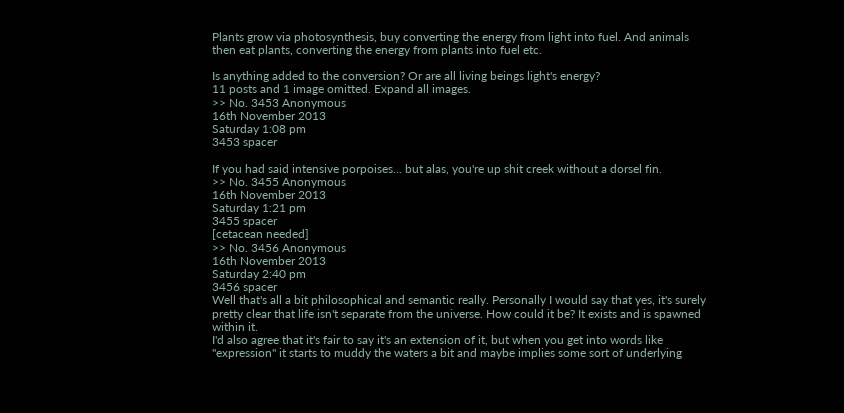Plants grow via photosynthesis, buy converting the energy from light into fuel. And animals then eat plants, converting the energy from plants into fuel etc.

Is anything added to the conversion? Or are all living beings light's energy?
11 posts and 1 image omitted. Expand all images.
>> No. 3453 Anonymous
16th November 2013
Saturday 1:08 pm
3453 spacer

If you had said intensive porpoises... but alas, you're up shit creek without a dorsel fin.
>> No. 3455 Anonymous
16th November 2013
Saturday 1:21 pm
3455 spacer
[cetacean needed]
>> No. 3456 Anonymous
16th November 2013
Saturday 2:40 pm
3456 spacer
Well that's all a bit philosophical and semantic really. Personally I would say that yes, it's surely pretty clear that life isn't separate from the universe. How could it be? It exists and is spawned within it.
I'd also agree that it's fair to say it's an extension of it, but when you get into words like "expression" it starts to muddy the waters a bit and maybe implies some sort of underlying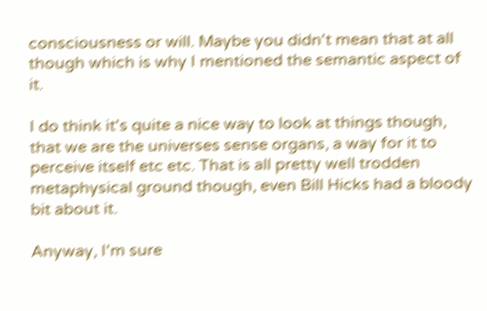consciousness or will. Maybe you didn't mean that at all though which is why I mentioned the semantic aspect of it.

I do think it's quite a nice way to look at things though, that we are the universes sense organs, a way for it to perceive itself etc etc. That is all pretty well trodden metaphysical ground though, even Bill Hicks had a bloody bit about it.

Anyway, I'm sure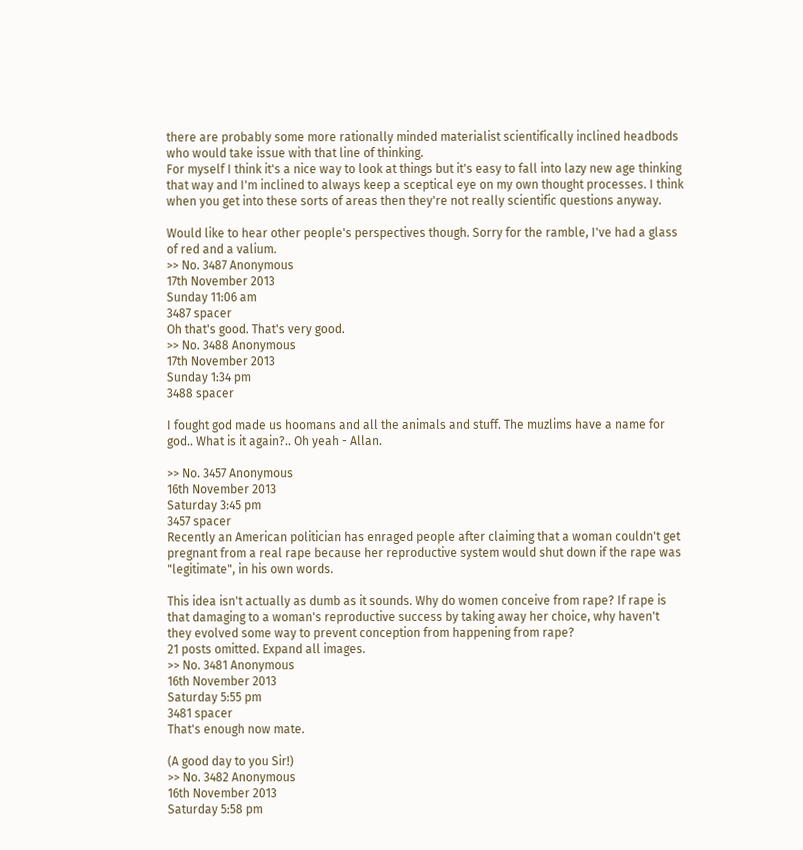there are probably some more rationally minded materialist scientifically inclined headbods who would take issue with that line of thinking.
For myself I think it's a nice way to look at things but it's easy to fall into lazy new age thinking that way and I'm inclined to always keep a sceptical eye on my own thought processes. I think when you get into these sorts of areas then they're not really scientific questions anyway.

Would like to hear other people's perspectives though. Sorry for the ramble, I've had a glass of red and a valium.
>> No. 3487 Anonymous
17th November 2013
Sunday 11:06 am
3487 spacer
Oh that's good. That's very good.
>> No. 3488 Anonymous
17th November 2013
Sunday 1:34 pm
3488 spacer

I fought god made us hoomans and all the animals and stuff. The muzlims have a name for god.. What is it again?.. Oh yeah - Allan.

>> No. 3457 Anonymous
16th November 2013
Saturday 3:45 pm
3457 spacer
Recently an American politician has enraged people after claiming that a woman couldn't get pregnant from a real rape because her reproductive system would shut down if the rape was "legitimate", in his own words.

This idea isn't actually as dumb as it sounds. Why do women conceive from rape? If rape is that damaging to a woman's reproductive success by taking away her choice, why haven't they evolved some way to prevent conception from happening from rape?
21 posts omitted. Expand all images.
>> No. 3481 Anonymous
16th November 2013
Saturday 5:55 pm
3481 spacer
That's enough now mate.

(A good day to you Sir!)
>> No. 3482 Anonymous
16th November 2013
Saturday 5:58 pm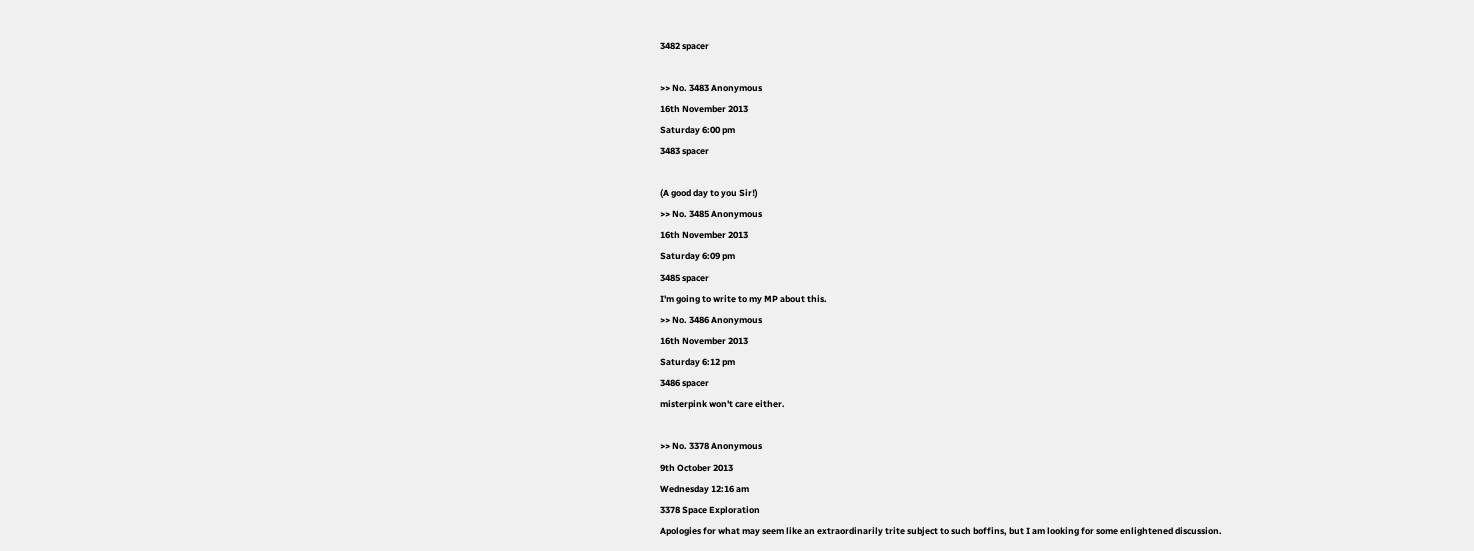3482 spacer

>> No. 3483 Anonymous
16th November 2013
Saturday 6:00 pm
3483 spacer

(A good day to you Sir!)
>> No. 3485 Anonymous
16th November 2013
Saturday 6:09 pm
3485 spacer
I'm going to write to my MP about this.
>> No. 3486 Anonymous
16th November 2013
Saturday 6:12 pm
3486 spacer
misterpink won't care either.

>> No. 3378 Anonymous
9th October 2013
Wednesday 12:16 am
3378 Space Exploration
Apologies for what may seem like an extraordinarily trite subject to such boffins, but I am looking for some enlightened discussion.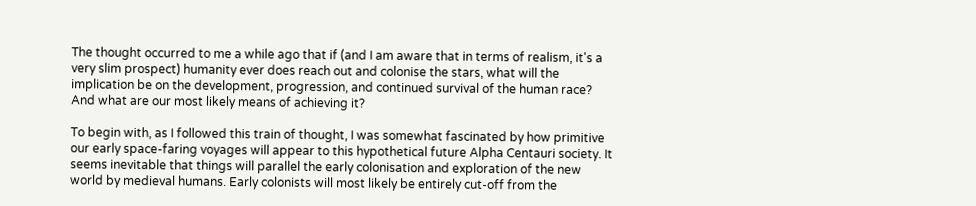The thought occurred to me a while ago that if (and I am aware that in terms of realism, it's a very slim prospect) humanity ever does reach out and colonise the stars, what will the implication be on the development, progression, and continued survival of the human race? And what are our most likely means of achieving it?

To begin with, as I followed this train of thought, I was somewhat fascinated by how primitive our early space-faring voyages will appear to this hypothetical future Alpha Centauri society. It seems inevitable that things will parallel the early colonisation and exploration of the new world by medieval humans. Early colonists will most likely be entirely cut-off from the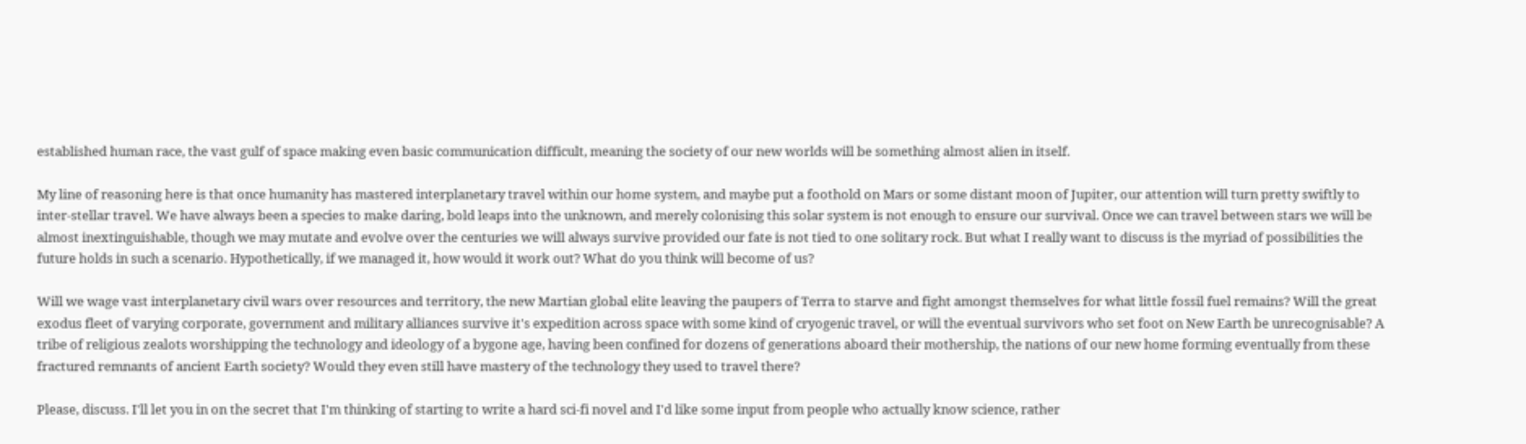established human race, the vast gulf of space making even basic communication difficult, meaning the society of our new worlds will be something almost alien in itself.

My line of reasoning here is that once humanity has mastered interplanetary travel within our home system, and maybe put a foothold on Mars or some distant moon of Jupiter, our attention will turn pretty swiftly to inter-stellar travel. We have always been a species to make daring, bold leaps into the unknown, and merely colonising this solar system is not enough to ensure our survival. Once we can travel between stars we will be almost inextinguishable, though we may mutate and evolve over the centuries we will always survive provided our fate is not tied to one solitary rock. But what I really want to discuss is the myriad of possibilities the future holds in such a scenario. Hypothetically, if we managed it, how would it work out? What do you think will become of us?

Will we wage vast interplanetary civil wars over resources and territory, the new Martian global elite leaving the paupers of Terra to starve and fight amongst themselves for what little fossil fuel remains? Will the great exodus fleet of varying corporate, government and military alliances survive it's expedition across space with some kind of cryogenic travel, or will the eventual survivors who set foot on New Earth be unrecognisable? A tribe of religious zealots worshipping the technology and ideology of a bygone age, having been confined for dozens of generations aboard their mothership, the nations of our new home forming eventually from these fractured remnants of ancient Earth society? Would they even still have mastery of the technology they used to travel there?

Please, discuss. I'll let you in on the secret that I'm thinking of starting to write a hard sci-fi novel and I'd like some input from people who actually know science, rather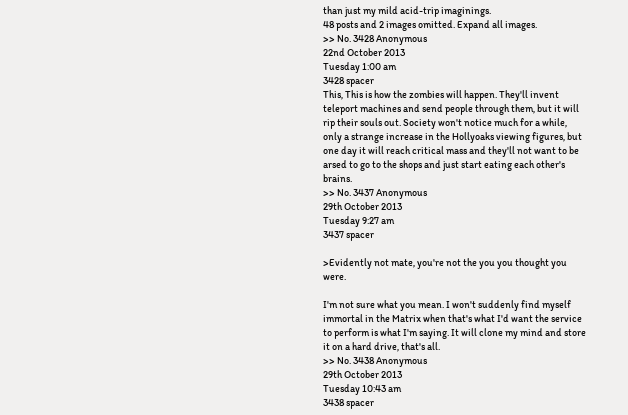than just my mild acid-trip imaginings.
48 posts and 2 images omitted. Expand all images.
>> No. 3428 Anonymous
22nd October 2013
Tuesday 1:00 am
3428 spacer
This, This is how the zombies will happen. They'll invent teleport machines and send people through them, but it will rip their souls out. Society won't notice much for a while, only a strange increase in the Hollyoaks viewing figures, but one day it will reach critical mass and they'll not want to be arsed to go to the shops and just start eating each other's brains.
>> No. 3437 Anonymous
29th October 2013
Tuesday 9:27 am
3437 spacer

>Evidently not mate, you're not the you you thought you were.

I'm not sure what you mean. I won't suddenly find myself immortal in the Matrix when that's what I'd want the service to perform is what I'm saying. It will clone my mind and store it on a hard drive, that's all.
>> No. 3438 Anonymous
29th October 2013
Tuesday 10:43 am
3438 spacer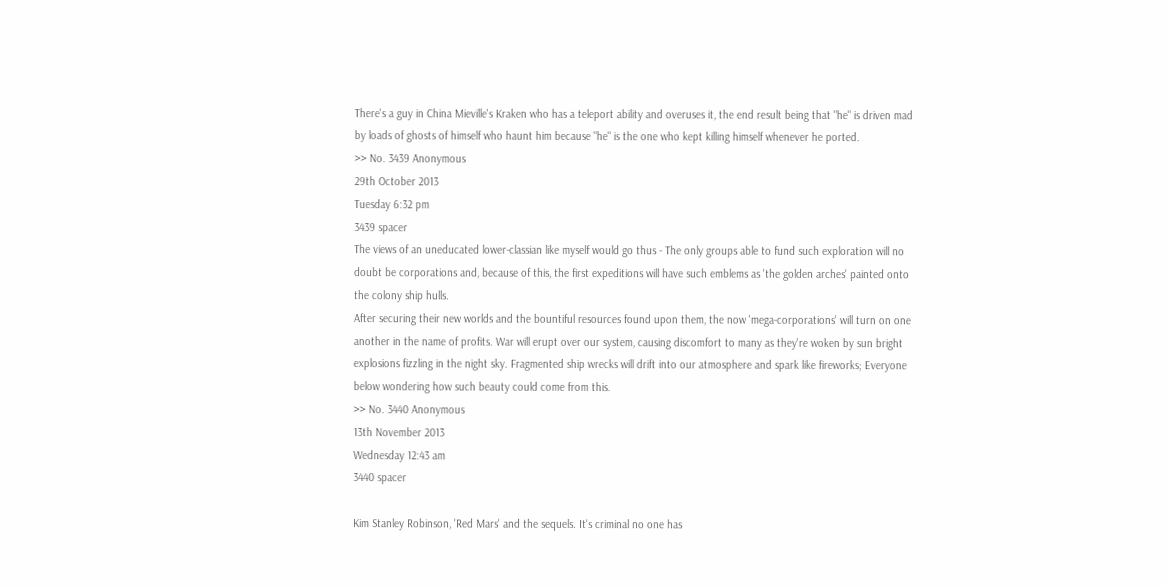There's a guy in China Mieville's Kraken who has a teleport ability and overuses it, the end result being that "he" is driven mad by loads of ghosts of himself who haunt him because "he" is the one who kept killing himself whenever he ported.
>> No. 3439 Anonymous
29th October 2013
Tuesday 6:32 pm
3439 spacer
The views of an uneducated lower-classian like myself would go thus - The only groups able to fund such exploration will no doubt be corporations and, because of this, the first expeditions will have such emblems as 'the golden arches' painted onto the colony ship hulls.
After securing their new worlds and the bountiful resources found upon them, the now 'mega-corporations' will turn on one another in the name of profits. War will erupt over our system, causing discomfort to many as they're woken by sun bright explosions fizzling in the night sky. Fragmented ship wrecks will drift into our atmosphere and spark like fireworks; Everyone below wondering how such beauty could come from this.
>> No. 3440 Anonymous
13th November 2013
Wednesday 12:43 am
3440 spacer

Kim Stanley Robinson, 'Red Mars' and the sequels. It's criminal no one has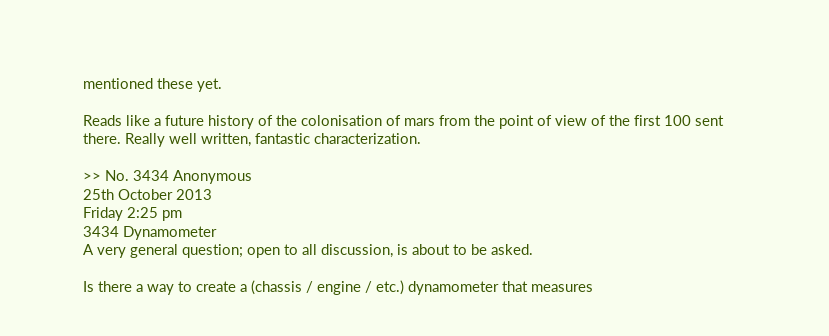mentioned these yet.

Reads like a future history of the colonisation of mars from the point of view of the first 100 sent there. Really well written, fantastic characterization.

>> No. 3434 Anonymous
25th October 2013
Friday 2:25 pm
3434 Dynamometer
A very general question; open to all discussion, is about to be asked.

Is there a way to create a (chassis / engine / etc.) dynamometer that measures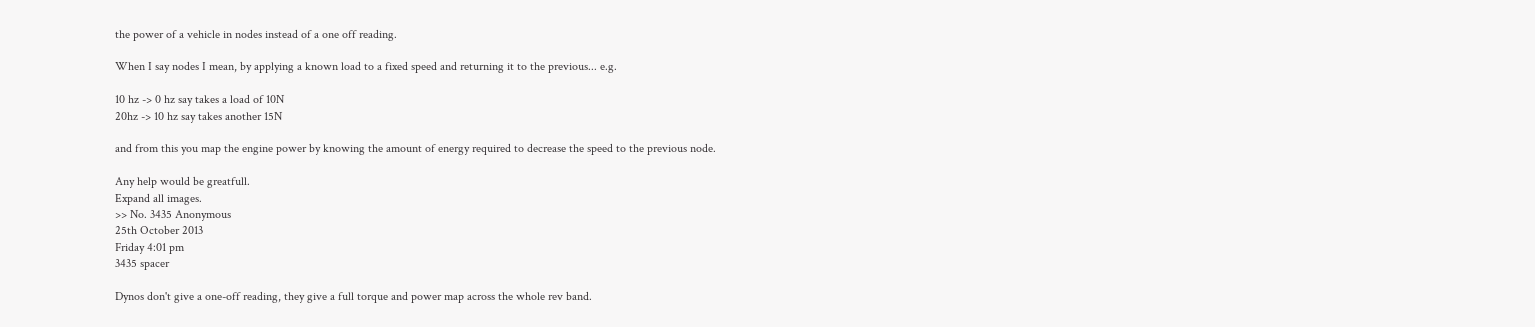the power of a vehicle in nodes instead of a one off reading.

When I say nodes I mean, by applying a known load to a fixed speed and returning it to the previous... e.g.

10 hz -> 0 hz say takes a load of 10N
20hz -> 10 hz say takes another 15N

and from this you map the engine power by knowing the amount of energy required to decrease the speed to the previous node.

Any help would be greatfull.
Expand all images.
>> No. 3435 Anonymous
25th October 2013
Friday 4:01 pm
3435 spacer

Dynos don't give a one-off reading, they give a full torque and power map across the whole rev band.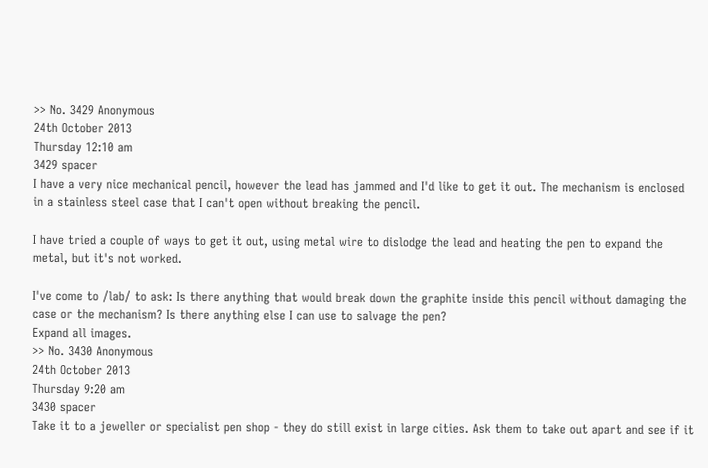>> No. 3429 Anonymous
24th October 2013
Thursday 12:10 am
3429 spacer
I have a very nice mechanical pencil, however the lead has jammed and I'd like to get it out. The mechanism is enclosed in a stainless steel case that I can't open without breaking the pencil.

I have tried a couple of ways to get it out, using metal wire to dislodge the lead and heating the pen to expand the metal, but it's not worked.

I've come to /lab/ to ask: Is there anything that would break down the graphite inside this pencil without damaging the case or the mechanism? Is there anything else I can use to salvage the pen?
Expand all images.
>> No. 3430 Anonymous
24th October 2013
Thursday 9:20 am
3430 spacer
Take it to a jeweller or specialist pen shop - they do still exist in large cities. Ask them to take out apart and see if it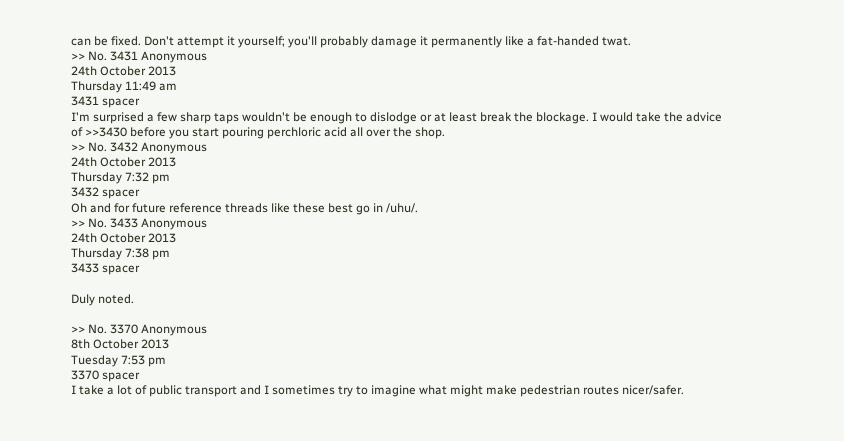can be fixed. Don't attempt it yourself; you'll probably damage it permanently like a fat-handed twat.
>> No. 3431 Anonymous
24th October 2013
Thursday 11:49 am
3431 spacer
I'm surprised a few sharp taps wouldn't be enough to dislodge or at least break the blockage. I would take the advice of >>3430 before you start pouring perchloric acid all over the shop.
>> No. 3432 Anonymous
24th October 2013
Thursday 7:32 pm
3432 spacer
Oh and for future reference threads like these best go in /uhu/.
>> No. 3433 Anonymous
24th October 2013
Thursday 7:38 pm
3433 spacer

Duly noted.

>> No. 3370 Anonymous
8th October 2013
Tuesday 7:53 pm
3370 spacer
I take a lot of public transport and I sometimes try to imagine what might make pedestrian routes nicer/safer.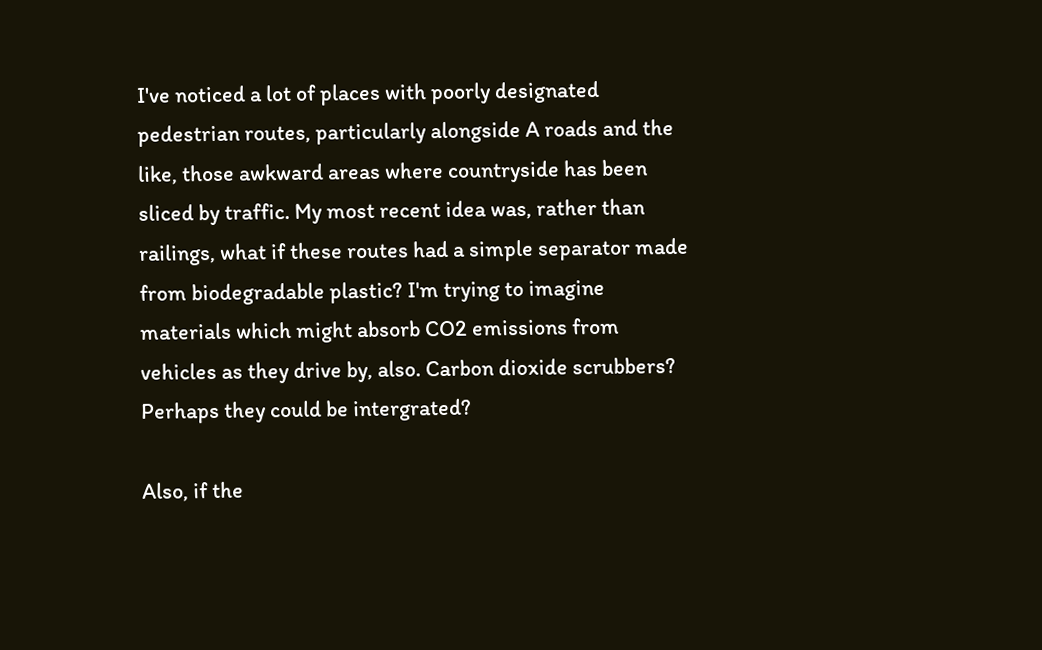I've noticed a lot of places with poorly designated pedestrian routes, particularly alongside A roads and the like, those awkward areas where countryside has been sliced by traffic. My most recent idea was, rather than railings, what if these routes had a simple separator made from biodegradable plastic? I'm trying to imagine materials which might absorb CO2 emissions from vehicles as they drive by, also. Carbon dioxide scrubbers? Perhaps they could be intergrated?

Also, if the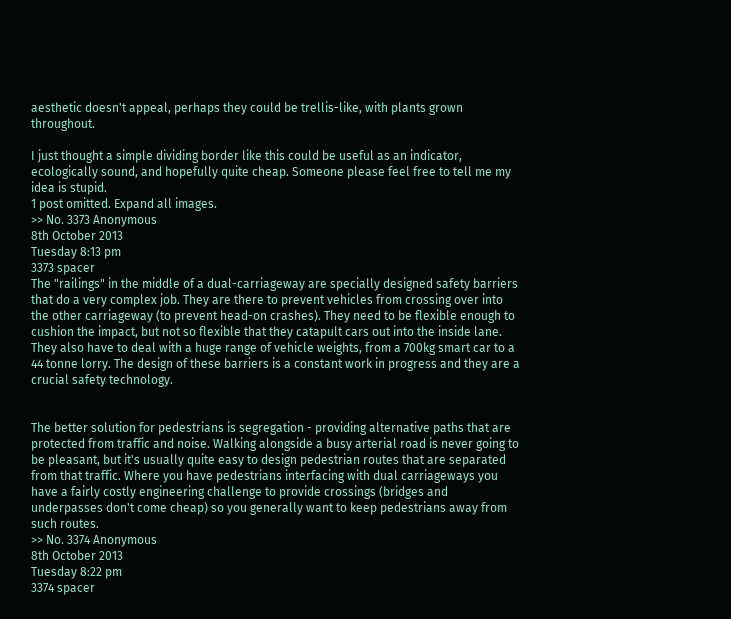aesthetic doesn't appeal, perhaps they could be trellis-like, with plants grown throughout.

I just thought a simple dividing border like this could be useful as an indicator, ecologically sound, and hopefully quite cheap. Someone please feel free to tell me my idea is stupid.
1 post omitted. Expand all images.
>> No. 3373 Anonymous
8th October 2013
Tuesday 8:13 pm
3373 spacer
The "railings" in the middle of a dual-carriageway are specially designed safety barriers that do a very complex job. They are there to prevent vehicles from crossing over into the other carriageway (to prevent head-on crashes). They need to be flexible enough to cushion the impact, but not so flexible that they catapult cars out into the inside lane. They also have to deal with a huge range of vehicle weights, from a 700kg smart car to a 44 tonne lorry. The design of these barriers is a constant work in progress and they are a crucial safety technology.


The better solution for pedestrians is segregation - providing alternative paths that are protected from traffic and noise. Walking alongside a busy arterial road is never going to be pleasant, but it's usually quite easy to design pedestrian routes that are separated from that traffic. Where you have pedestrians interfacing with dual carriageways you have a fairly costly engineering challenge to provide crossings (bridges and underpasses don't come cheap) so you generally want to keep pedestrians away from such routes.
>> No. 3374 Anonymous
8th October 2013
Tuesday 8:22 pm
3374 spacer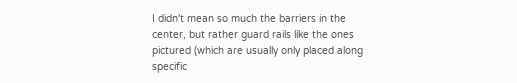I didn't mean so much the barriers in the center, but rather guard rails like the ones pictured (which are usually only placed along specific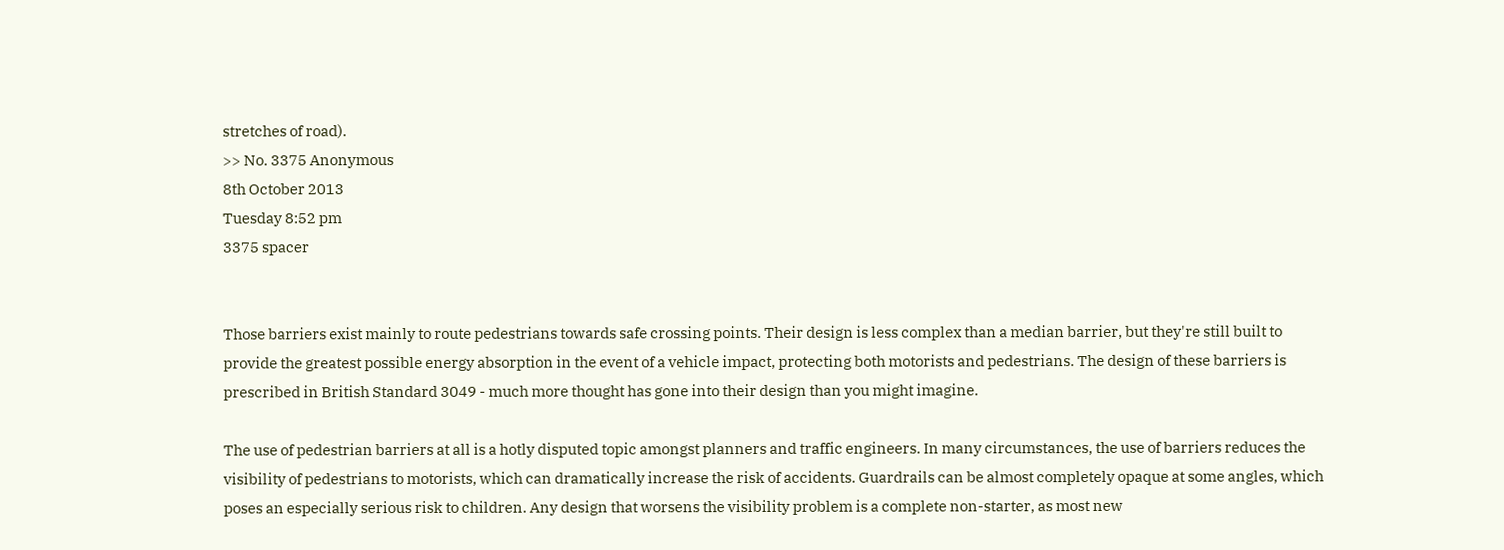stretches of road).
>> No. 3375 Anonymous
8th October 2013
Tuesday 8:52 pm
3375 spacer


Those barriers exist mainly to route pedestrians towards safe crossing points. Their design is less complex than a median barrier, but they're still built to provide the greatest possible energy absorption in the event of a vehicle impact, protecting both motorists and pedestrians. The design of these barriers is prescribed in British Standard 3049 - much more thought has gone into their design than you might imagine.

The use of pedestrian barriers at all is a hotly disputed topic amongst planners and traffic engineers. In many circumstances, the use of barriers reduces the visibility of pedestrians to motorists, which can dramatically increase the risk of accidents. Guardrails can be almost completely opaque at some angles, which poses an especially serious risk to children. Any design that worsens the visibility problem is a complete non-starter, as most new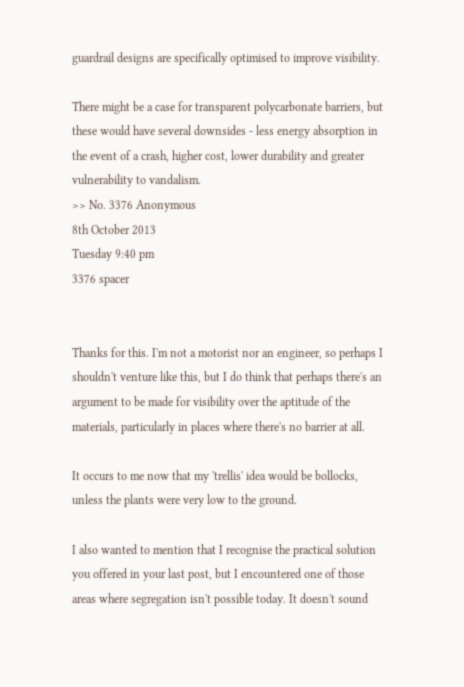guardrail designs are specifically optimised to improve visibility.

There might be a case for transparent polycarbonate barriers, but these would have several downsides - less energy absorption in the event of a crash, higher cost, lower durability and greater vulnerability to vandalism.
>> No. 3376 Anonymous
8th October 2013
Tuesday 9:40 pm
3376 spacer


Thanks for this. I'm not a motorist nor an engineer, so perhaps I shouldn't venture like this, but I do think that perhaps there's an argument to be made for visibility over the aptitude of the materials, particularly in places where there's no barrier at all.

It occurs to me now that my 'trellis' idea would be bollocks, unless the plants were very low to the ground.

I also wanted to mention that I recognise the practical solution you offered in your last post, but I encountered one of those areas where segregation isn't possible today. It doesn't sound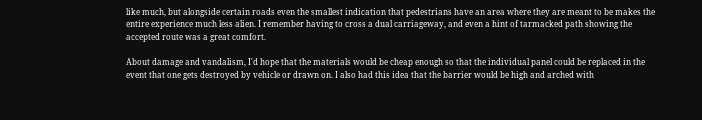like much, but alongside certain roads even the smallest indication that pedestrians have an area where they are meant to be makes the entire experience much less alien. I remember having to cross a dual carriageway, and even a hint of tarmacked path showing the accepted route was a great comfort.

About damage and vandalism, I'd hope that the materials would be cheap enough so that the individual panel could be replaced in the event that one gets destroyed by vehicle or drawn on. I also had this idea that the barrier would be high and arched with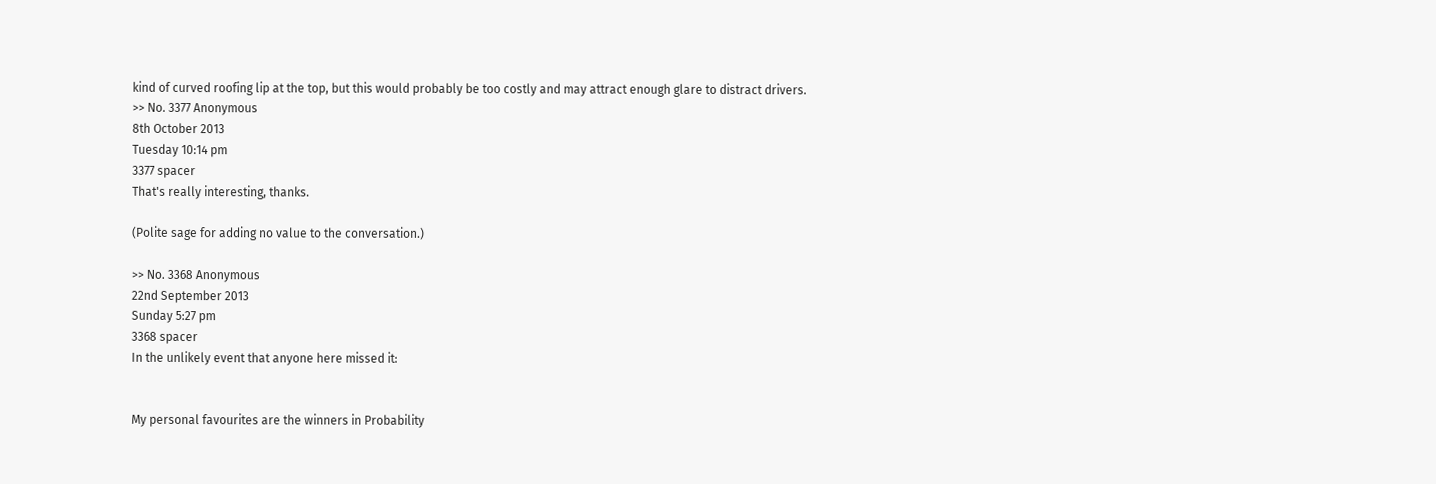kind of curved roofing lip at the top, but this would probably be too costly and may attract enough glare to distract drivers.
>> No. 3377 Anonymous
8th October 2013
Tuesday 10:14 pm
3377 spacer
That's really interesting, thanks.

(Polite sage for adding no value to the conversation.)

>> No. 3368 Anonymous
22nd September 2013
Sunday 5:27 pm
3368 spacer
In the unlikely event that anyone here missed it:


My personal favourites are the winners in Probability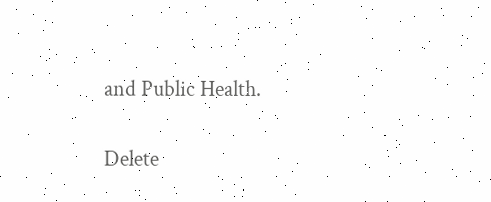and Public Health.

Delete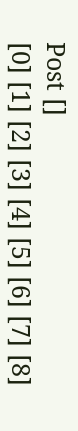Post []
[0] [1] [2] [3] [4] [5] [6] [7] [8]